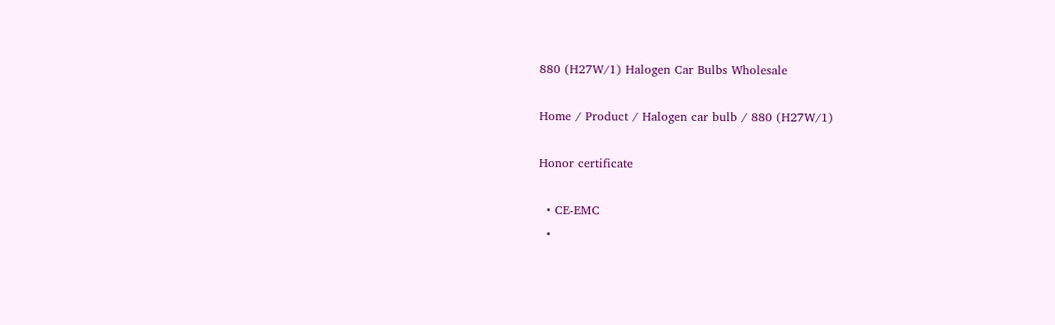880 (H27W/1) Halogen Car Bulbs Wholesale

Home / Product / Halogen car bulb / 880 (H27W/1)

Honor certificate

  • CE-EMC
  •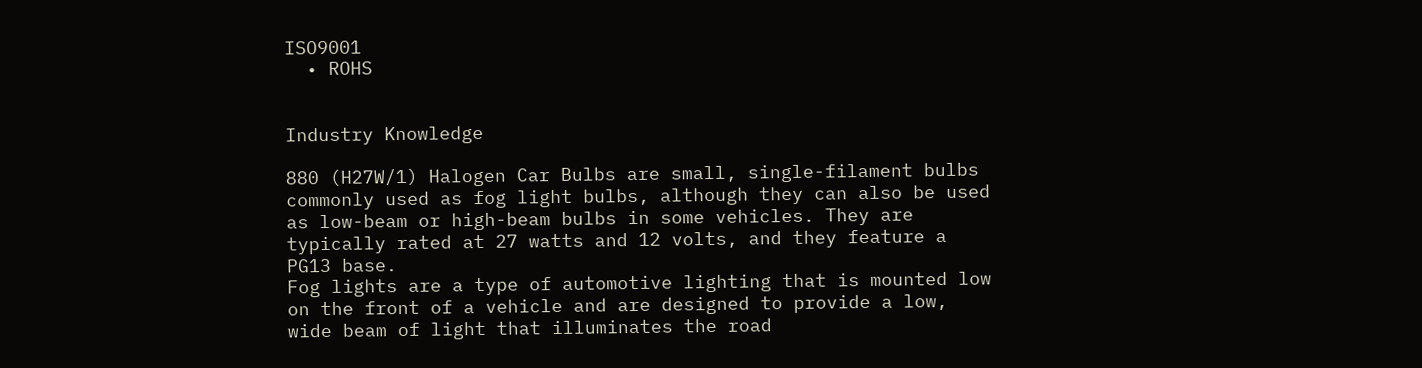ISO9001
  • ROHS


Industry Knowledge

880 (H27W/1) Halogen Car Bulbs are small, single-filament bulbs commonly used as fog light bulbs, although they can also be used as low-beam or high-beam bulbs in some vehicles. They are typically rated at 27 watts and 12 volts, and they feature a PG13 base.
Fog lights are a type of automotive lighting that is mounted low on the front of a vehicle and are designed to provide a low, wide beam of light that illuminates the road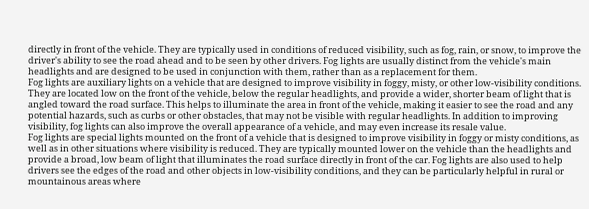directly in front of the vehicle. They are typically used in conditions of reduced visibility, such as fog, rain, or snow, to improve the driver's ability to see the road ahead and to be seen by other drivers. Fog lights are usually distinct from the vehicle's main headlights and are designed to be used in conjunction with them, rather than as a replacement for them.
Fog lights are auxiliary lights on a vehicle that are designed to improve visibility in foggy, misty, or other low-visibility conditions. They are located low on the front of the vehicle, below the regular headlights, and provide a wider, shorter beam of light that is angled toward the road surface. This helps to illuminate the area in front of the vehicle, making it easier to see the road and any potential hazards, such as curbs or other obstacles, that may not be visible with regular headlights. In addition to improving visibility, fog lights can also improve the overall appearance of a vehicle, and may even increase its resale value.
Fog lights are special lights mounted on the front of a vehicle that is designed to improve visibility in foggy or misty conditions, as well as in other situations where visibility is reduced. They are typically mounted lower on the vehicle than the headlights and provide a broad, low beam of light that illuminates the road surface directly in front of the car. Fog lights are also used to help drivers see the edges of the road and other objects in low-visibility conditions, and they can be particularly helpful in rural or mountainous areas where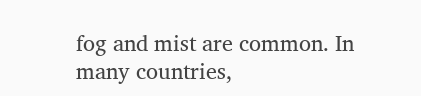fog and mist are common. In many countries,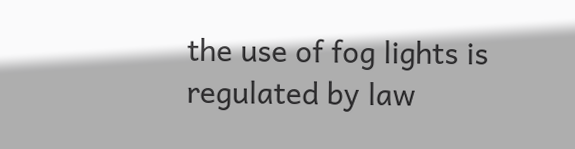the use of fog lights is regulated by law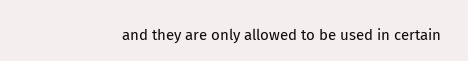and they are only allowed to be used in certain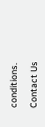conditions.

Contact Us